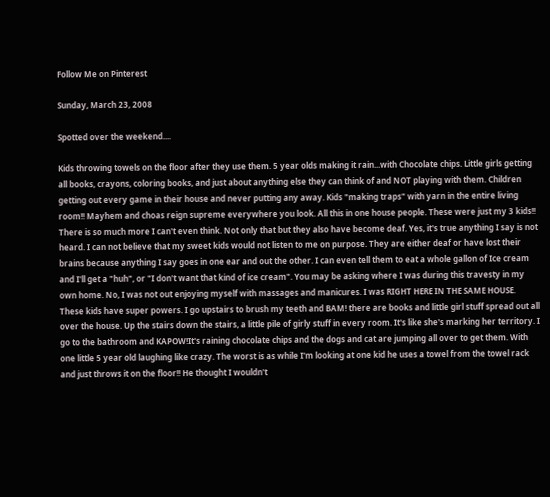Follow Me on Pinterest

Sunday, March 23, 2008

Spotted over the weekend....

Kids throwing towels on the floor after they use them. 5 year olds making it rain...with Chocolate chips. Little girls getting all books, crayons, coloring books, and just about anything else they can think of and NOT playing with them. Children getting out every game in their house and never putting any away. Kids "making traps" with yarn in the entire living room!! Mayhem and choas reign supreme everywhere you look. All this in one house people. These were just my 3 kids!! There is so much more I can't even think. Not only that but they also have become deaf. Yes, it's true anything I say is not heard. I can not believe that my sweet kids would not listen to me on purpose. They are either deaf or have lost their brains because anything I say goes in one ear and out the other. I can even tell them to eat a whole gallon of Ice cream and I'll get a "huh", or "I don't want that kind of ice cream". You may be asking where I was during this travesty in my own home. No, I was not out enjoying myself with massages and manicures. I was RIGHT HERE IN THE SAME HOUSE. These kids have super powers. I go upstairs to brush my teeth and BAM! there are books and little girl stuff spread out all over the house. Up the stairs down the stairs, a little pile of girly stuff in every room. It's like she's marking her territory. I go to the bathroom and KAPOW!It's raining chocolate chips and the dogs and cat are jumping all over to get them. With one little 5 year old laughing like crazy. The worst is as while I'm looking at one kid he uses a towel from the towel rack and just throws it on the floor!! He thought I wouldn't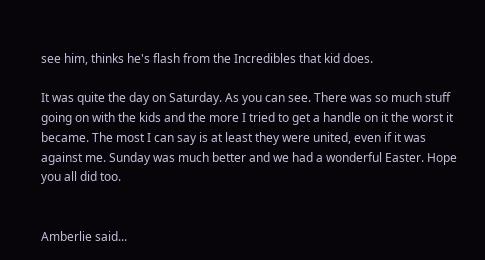see him, thinks he's flash from the Incredibles that kid does.

It was quite the day on Saturday. As you can see. There was so much stuff going on with the kids and the more I tried to get a handle on it the worst it became. The most I can say is at least they were united, even if it was against me. Sunday was much better and we had a wonderful Easter. Hope you all did too.


Amberlie said...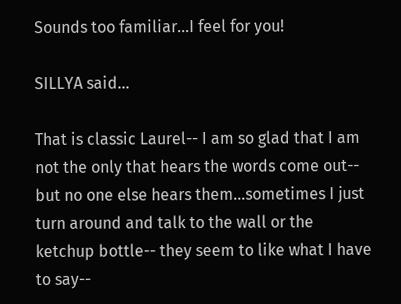Sounds too familiar...I feel for you!

SILLYA said...

That is classic Laurel-- I am so glad that I am not the only that hears the words come out-- but no one else hears them...sometimes I just turn around and talk to the wall or the ketchup bottle-- they seem to like what I have to say--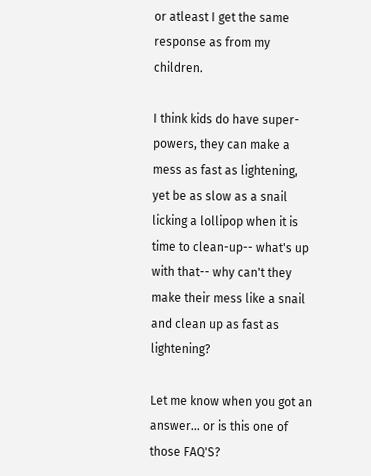or atleast I get the same response as from my children.

I think kids do have super-powers, they can make a mess as fast as lightening, yet be as slow as a snail licking a lollipop when it is time to clean-up-- what's up with that-- why can't they make their mess like a snail and clean up as fast as lightening?

Let me know when you got an answer... or is this one of those FAQ'S?